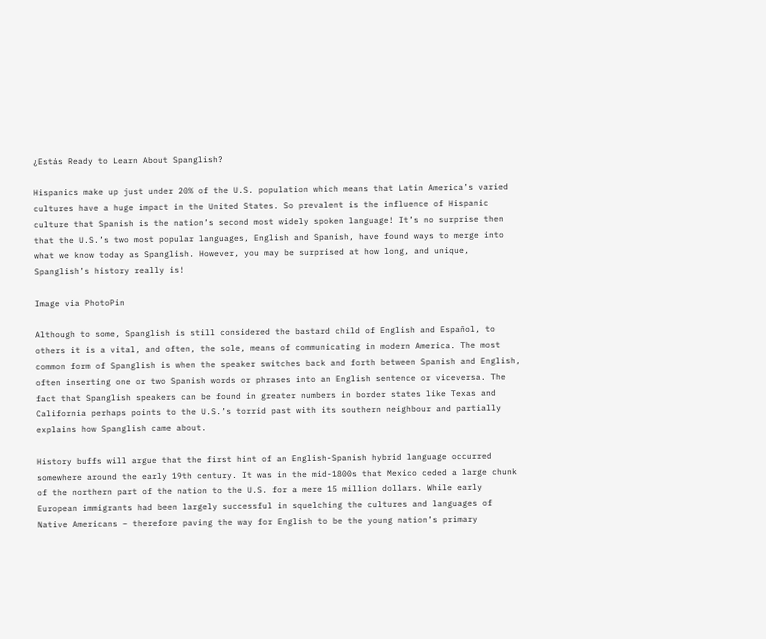¿Estás Ready to Learn About Spanglish?

Hispanics make up just under 20% of the U.S. population which means that Latin America’s varied cultures have a huge impact in the United States. So prevalent is the influence of Hispanic culture that Spanish is the nation’s second most widely spoken language! It’s no surprise then that the U.S.’s two most popular languages, English and Spanish, have found ways to merge into what we know today as Spanglish. However, you may be surprised at how long, and unique, Spanglish’s history really is!

Image via PhotoPin

Although to some, Spanglish is still considered the bastard child of English and Español, to others it is a vital, and often, the sole, means of communicating in modern America. The most common form of Spanglish is when the speaker switches back and forth between Spanish and English, often inserting one or two Spanish words or phrases into an English sentence or viceversa. The fact that Spanglish speakers can be found in greater numbers in border states like Texas and California perhaps points to the U.S.’s torrid past with its southern neighbour and partially explains how Spanglish came about.

History buffs will argue that the first hint of an English-Spanish hybrid language occurred somewhere around the early 19th century. It was in the mid-1800s that Mexico ceded a large chunk of the northern part of the nation to the U.S. for a mere 15 million dollars. While early European immigrants had been largely successful in squelching the cultures and languages of Native Americans – therefore paving the way for English to be the young nation’s primary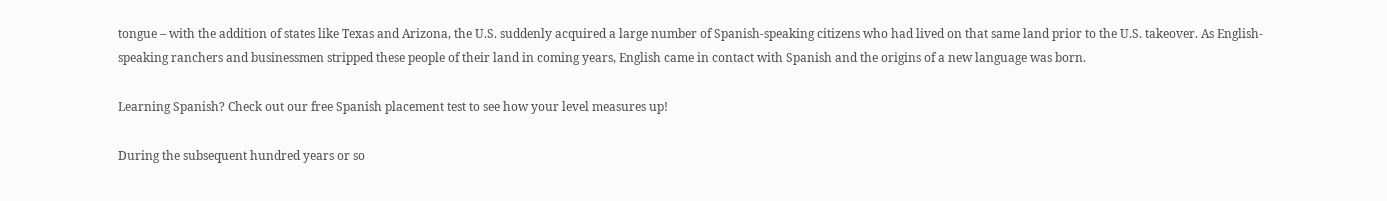tongue – with the addition of states like Texas and Arizona, the U.S. suddenly acquired a large number of Spanish-speaking citizens who had lived on that same land prior to the U.S. takeover. As English-speaking ranchers and businessmen stripped these people of their land in coming years, English came in contact with Spanish and the origins of a new language was born.

Learning Spanish? Check out our free Spanish placement test to see how your level measures up!

During the subsequent hundred years or so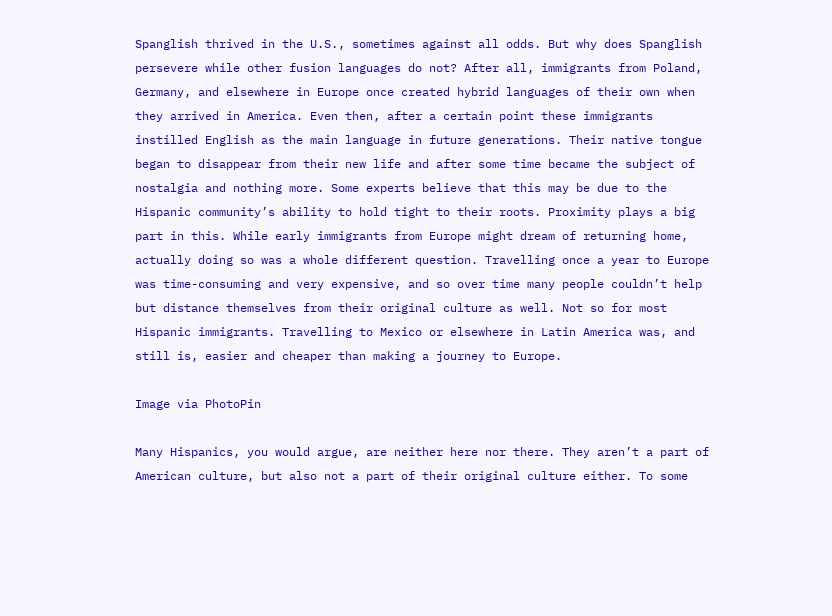Spanglish thrived in the U.S., sometimes against all odds. But why does Spanglish persevere while other fusion languages do not? After all, immigrants from Poland, Germany, and elsewhere in Europe once created hybrid languages of their own when they arrived in America. Even then, after a certain point these immigrants instilled English as the main language in future generations. Their native tongue began to disappear from their new life and after some time became the subject of nostalgia and nothing more. Some experts believe that this may be due to the Hispanic community’s ability to hold tight to their roots. Proximity plays a big part in this. While early immigrants from Europe might dream of returning home, actually doing so was a whole different question. Travelling once a year to Europe was time-consuming and very expensive, and so over time many people couldn’t help but distance themselves from their original culture as well. Not so for most Hispanic immigrants. Travelling to Mexico or elsewhere in Latin America was, and still is, easier and cheaper than making a journey to Europe.

Image via PhotoPin

Many Hispanics, you would argue, are neither here nor there. They aren’t a part of American culture, but also not a part of their original culture either. To some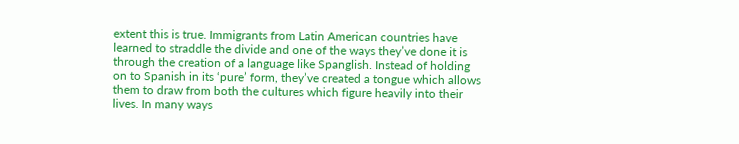extent this is true. Immigrants from Latin American countries have learned to straddle the divide and one of the ways they’ve done it is through the creation of a language like Spanglish. Instead of holding on to Spanish in its ‘pure’ form, they’ve created a tongue which allows them to draw from both the cultures which figure heavily into their lives. In many ways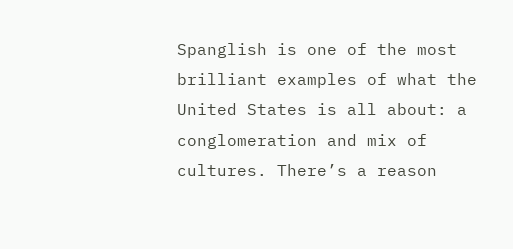Spanglish is one of the most brilliant examples of what the United States is all about: a conglomeration and mix of cultures. There’s a reason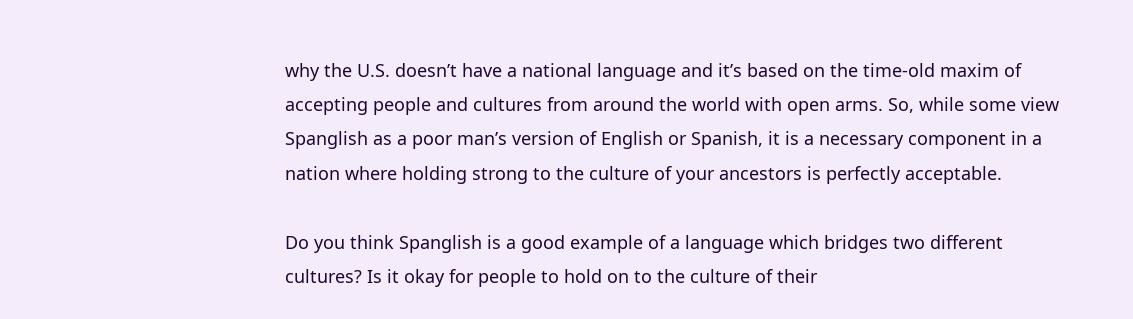why the U.S. doesn’t have a national language and it’s based on the time-old maxim of accepting people and cultures from around the world with open arms. So, while some view Spanglish as a poor man’s version of English or Spanish, it is a necessary component in a nation where holding strong to the culture of your ancestors is perfectly acceptable.

Do you think Spanglish is a good example of a language which bridges two different cultures? Is it okay for people to hold on to the culture of their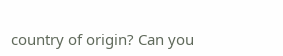country of origin? Can you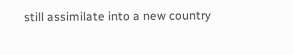still assimilate into a new country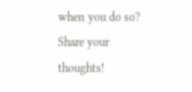when you do so? Share your thoughts!